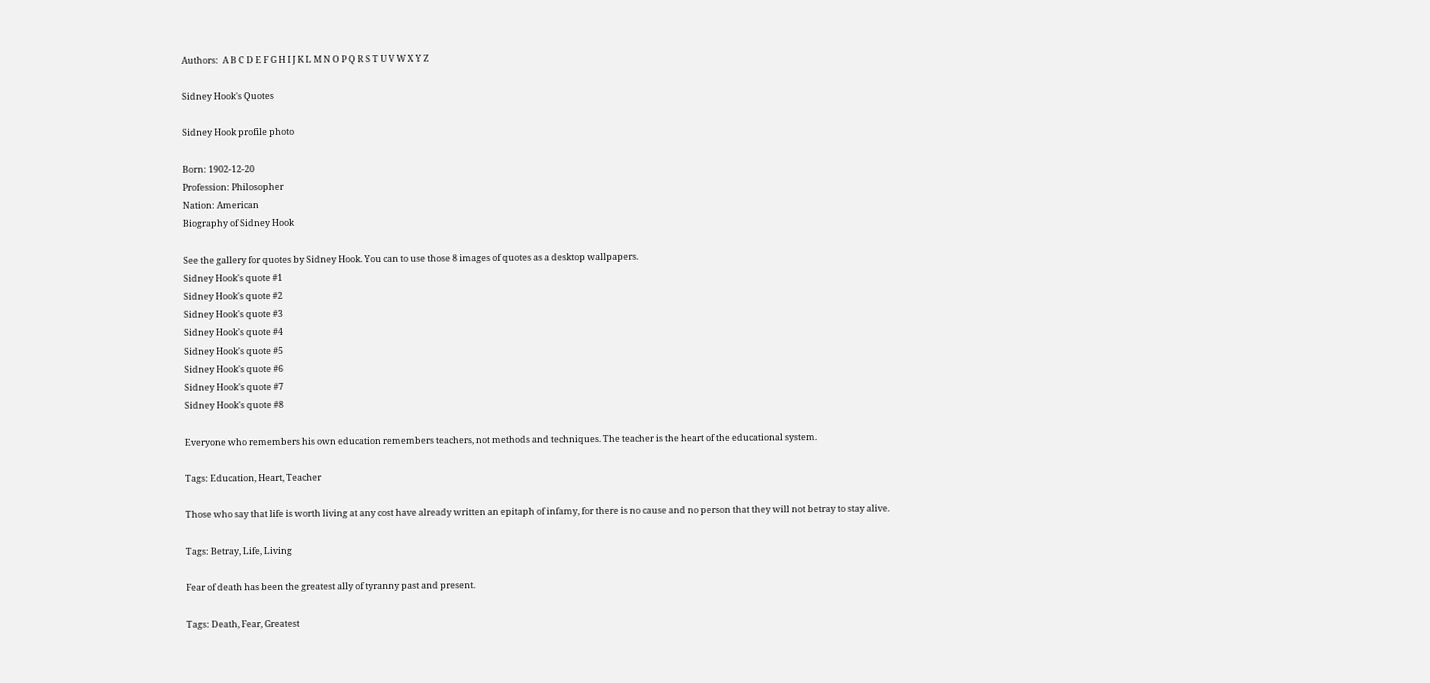Authors:  A B C D E F G H I J K L M N O P Q R S T U V W X Y Z

Sidney Hook's Quotes

Sidney Hook profile photo

Born: 1902-12-20
Profession: Philosopher
Nation: American
Biography of Sidney Hook

See the gallery for quotes by Sidney Hook. You can to use those 8 images of quotes as a desktop wallpapers.
Sidney Hook's quote #1
Sidney Hook's quote #2
Sidney Hook's quote #3
Sidney Hook's quote #4
Sidney Hook's quote #5
Sidney Hook's quote #6
Sidney Hook's quote #7
Sidney Hook's quote #8

Everyone who remembers his own education remembers teachers, not methods and techniques. The teacher is the heart of the educational system.

Tags: Education, Heart, Teacher

Those who say that life is worth living at any cost have already written an epitaph of infamy, for there is no cause and no person that they will not betray to stay alive.

Tags: Betray, Life, Living

Fear of death has been the greatest ally of tyranny past and present.

Tags: Death, Fear, Greatest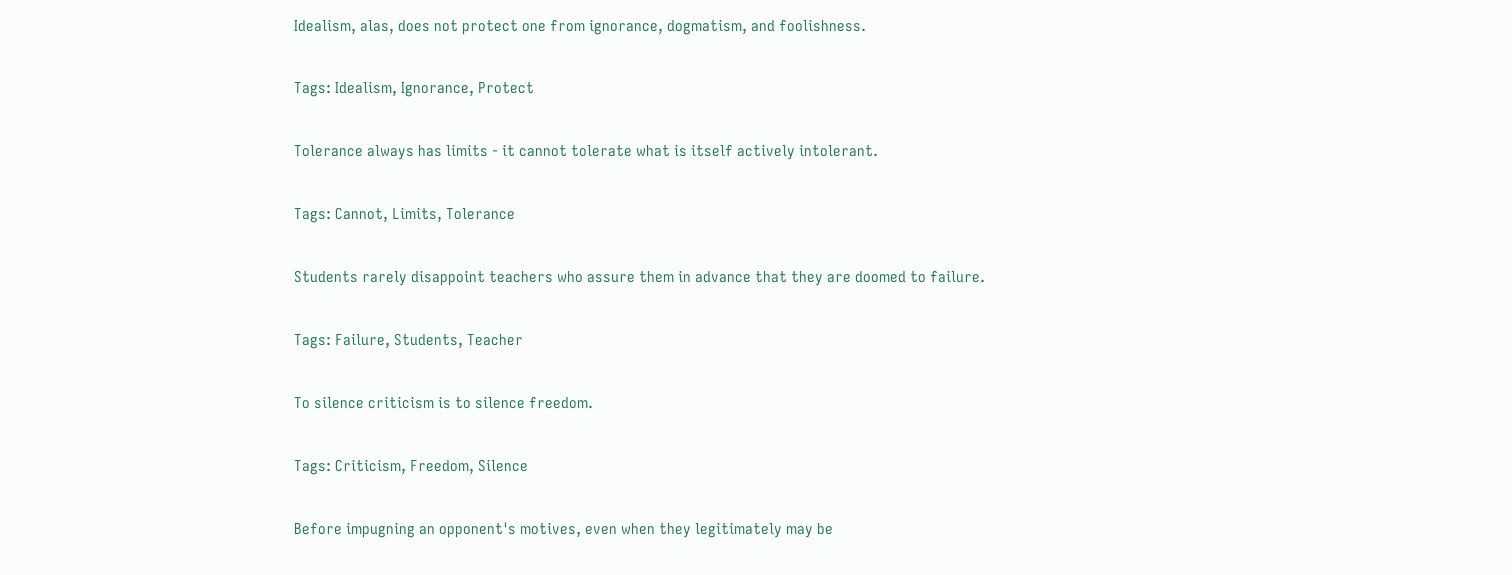Idealism, alas, does not protect one from ignorance, dogmatism, and foolishness.

Tags: Idealism, Ignorance, Protect

Tolerance always has limits - it cannot tolerate what is itself actively intolerant.

Tags: Cannot, Limits, Tolerance

Students rarely disappoint teachers who assure them in advance that they are doomed to failure.

Tags: Failure, Students, Teacher

To silence criticism is to silence freedom.

Tags: Criticism, Freedom, Silence

Before impugning an opponent's motives, even when they legitimately may be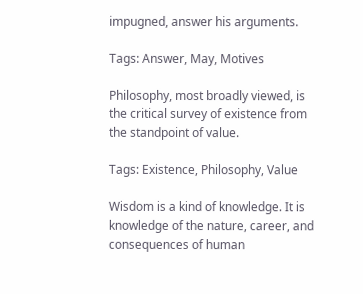impugned, answer his arguments.

Tags: Answer, May, Motives

Philosophy, most broadly viewed, is the critical survey of existence from the standpoint of value.

Tags: Existence, Philosophy, Value

Wisdom is a kind of knowledge. It is knowledge of the nature, career, and consequences of human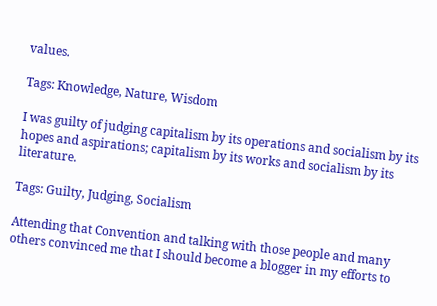values.

Tags: Knowledge, Nature, Wisdom

I was guilty of judging capitalism by its operations and socialism by its hopes and aspirations; capitalism by its works and socialism by its literature.

Tags: Guilty, Judging, Socialism

Attending that Convention and talking with those people and many others convinced me that I should become a blogger in my efforts to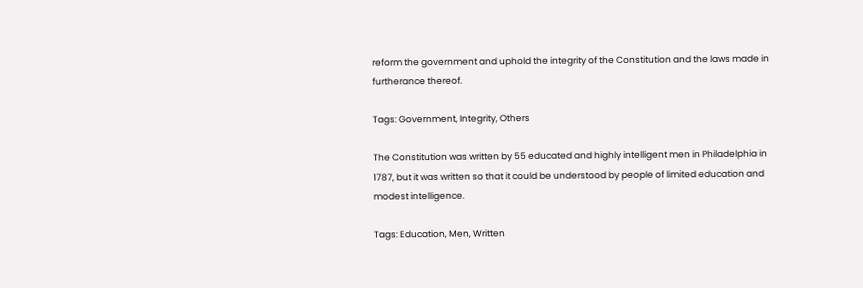reform the government and uphold the integrity of the Constitution and the laws made in furtherance thereof.

Tags: Government, Integrity, Others

The Constitution was written by 55 educated and highly intelligent men in Philadelphia in 1787, but it was written so that it could be understood by people of limited education and modest intelligence.

Tags: Education, Men, Written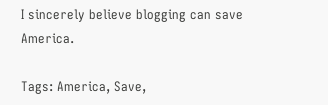I sincerely believe blogging can save America.

Tags: America, Save,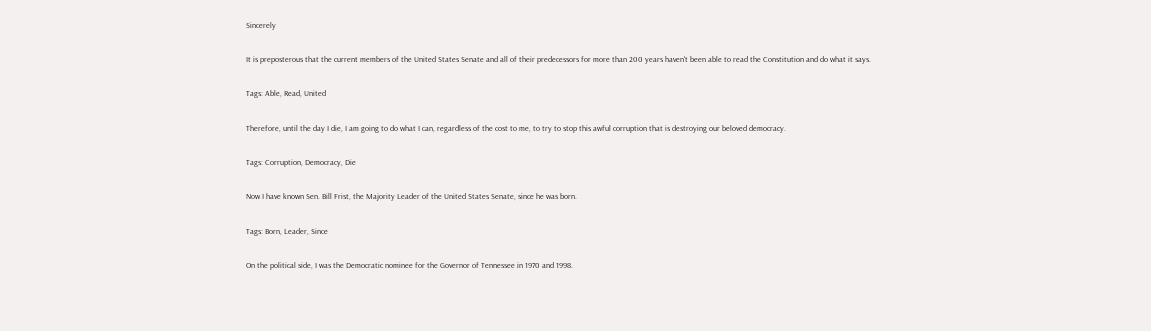Sincerely

It is preposterous that the current members of the United States Senate and all of their predecessors for more than 200 years haven't been able to read the Constitution and do what it says.

Tags: Able, Read, United

Therefore, until the day I die, I am going to do what I can, regardless of the cost to me, to try to stop this awful corruption that is destroying our beloved democracy.

Tags: Corruption, Democracy, Die

Now I have known Sen. Bill Frist, the Majority Leader of the United States Senate, since he was born.

Tags: Born, Leader, Since

On the political side, I was the Democratic nominee for the Governor of Tennessee in 1970 and 1998.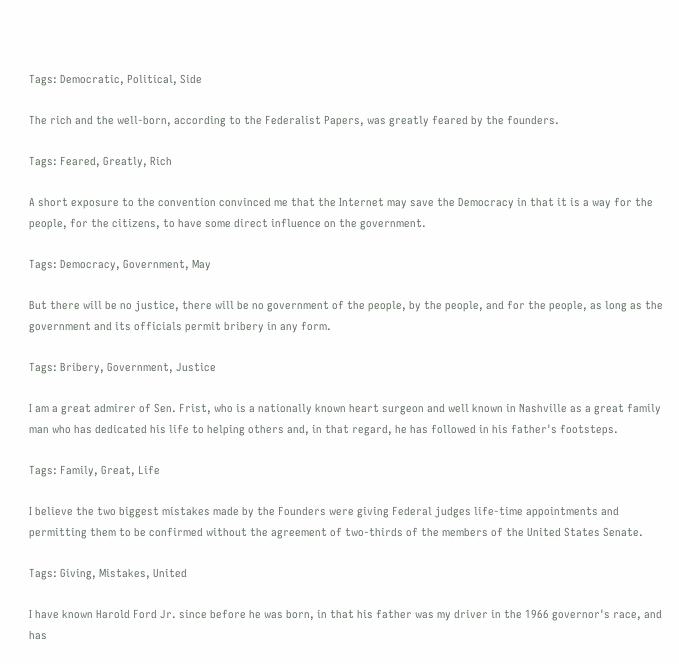Tags: Democratic, Political, Side

The rich and the well-born, according to the Federalist Papers, was greatly feared by the founders.

Tags: Feared, Greatly, Rich

A short exposure to the convention convinced me that the Internet may save the Democracy in that it is a way for the people, for the citizens, to have some direct influence on the government.

Tags: Democracy, Government, May

But there will be no justice, there will be no government of the people, by the people, and for the people, as long as the government and its officials permit bribery in any form.

Tags: Bribery, Government, Justice

I am a great admirer of Sen. Frist, who is a nationally known heart surgeon and well known in Nashville as a great family man who has dedicated his life to helping others and, in that regard, he has followed in his father's footsteps.

Tags: Family, Great, Life

I believe the two biggest mistakes made by the Founders were giving Federal judges life-time appointments and permitting them to be confirmed without the agreement of two-thirds of the members of the United States Senate.

Tags: Giving, Mistakes, United

I have known Harold Ford Jr. since before he was born, in that his father was my driver in the 1966 governor's race, and has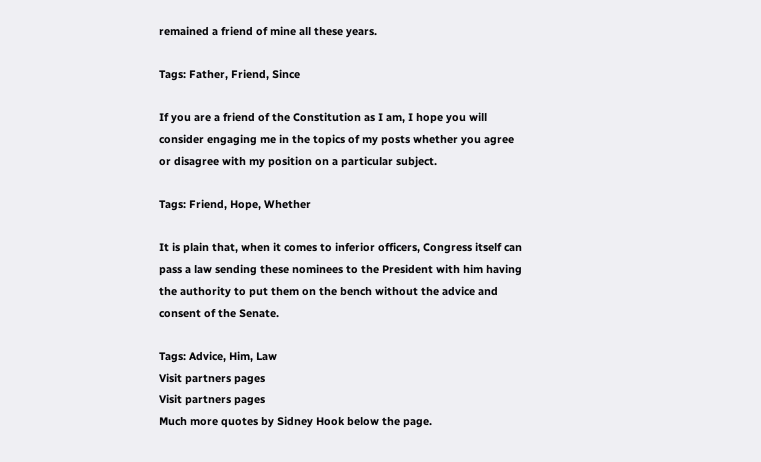remained a friend of mine all these years.

Tags: Father, Friend, Since

If you are a friend of the Constitution as I am, I hope you will consider engaging me in the topics of my posts whether you agree or disagree with my position on a particular subject.

Tags: Friend, Hope, Whether

It is plain that, when it comes to inferior officers, Congress itself can pass a law sending these nominees to the President with him having the authority to put them on the bench without the advice and consent of the Senate.

Tags: Advice, Him, Law
Visit partners pages
Visit partners pages
Much more quotes by Sidney Hook below the page.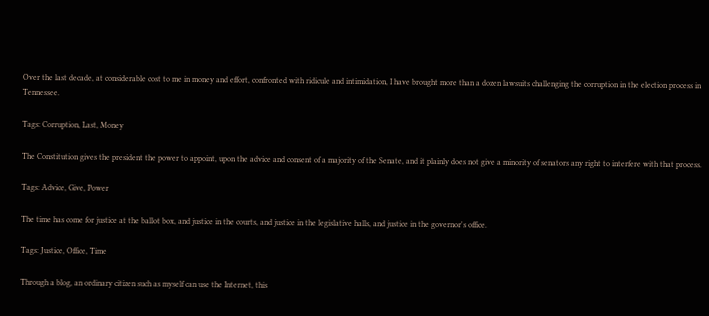Over the last decade, at considerable cost to me in money and effort, confronted with ridicule and intimidation, I have brought more than a dozen lawsuits challenging the corruption in the election process in Tennessee.

Tags: Corruption, Last, Money

The Constitution gives the president the power to appoint, upon the advice and consent of a majority of the Senate, and it plainly does not give a minority of senators any right to interfere with that process.

Tags: Advice, Give, Power

The time has come for justice at the ballot box, and justice in the courts, and justice in the legislative halls, and justice in the governor's office.

Tags: Justice, Office, Time

Through a blog, an ordinary citizen such as myself can use the Internet, this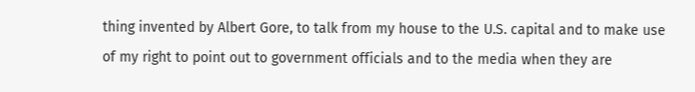thing invented by Albert Gore, to talk from my house to the U.S. capital and to make use of my right to point out to government officials and to the media when they are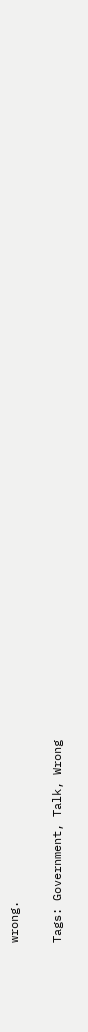wrong.

Tags: Government, Talk, Wrong